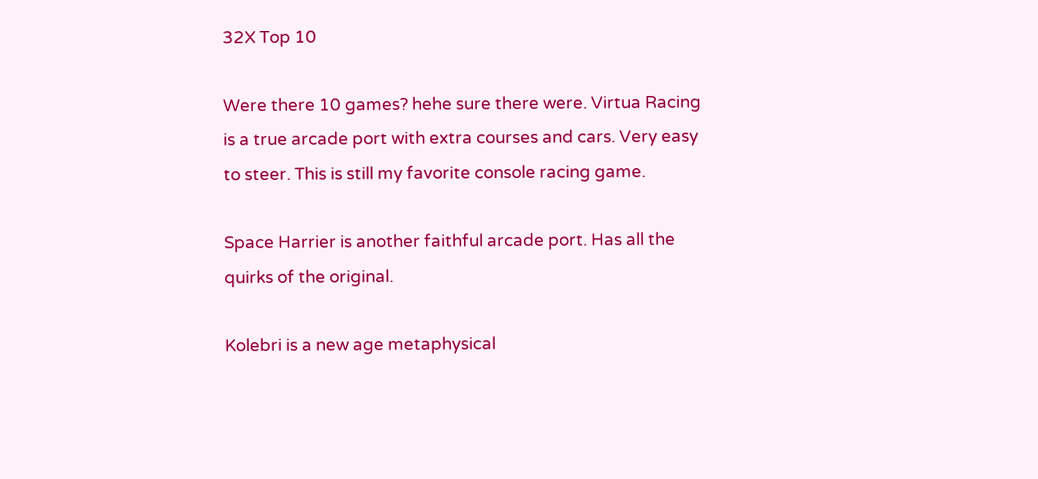32X Top 10

Were there 10 games? hehe sure there were. Virtua Racing is a true arcade port with extra courses and cars. Very easy to steer. This is still my favorite console racing game.

Space Harrier is another faithful arcade port. Has all the quirks of the original.

Kolebri is a new age metaphysical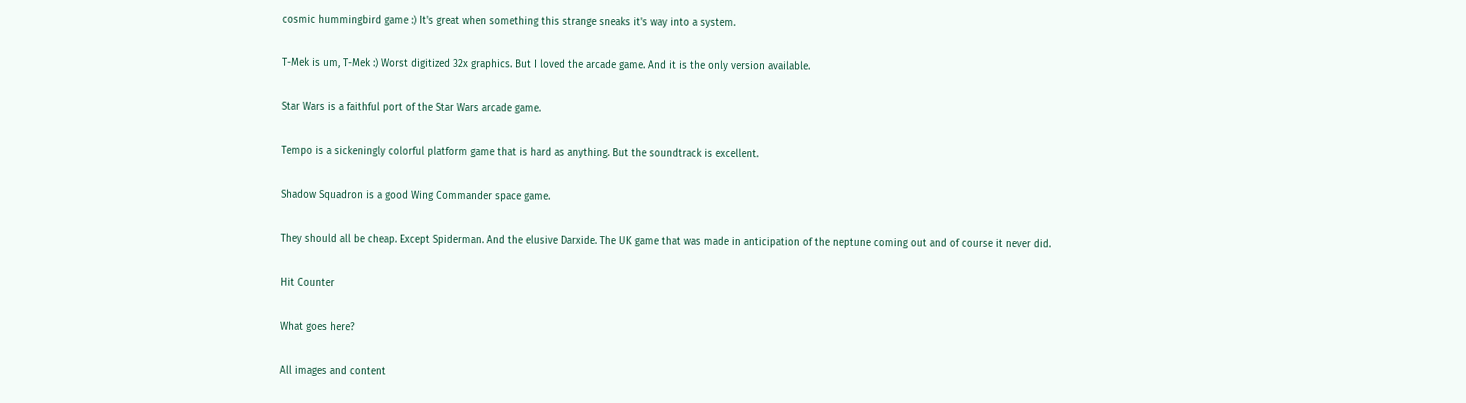cosmic hummingbird game :) It's great when something this strange sneaks it's way into a system.

T-Mek is um, T-Mek :) Worst digitized 32x graphics. But I loved the arcade game. And it is the only version available.

Star Wars is a faithful port of the Star Wars arcade game.

Tempo is a sickeningly colorful platform game that is hard as anything. But the soundtrack is excellent.

Shadow Squadron is a good Wing Commander space game.

They should all be cheap. Except Spiderman. And the elusive Darxide. The UK game that was made in anticipation of the neptune coming out and of course it never did.

Hit Counter

What goes here?

All images and content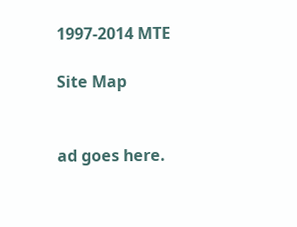1997-2014 MTE

Site Map


ad goes here.